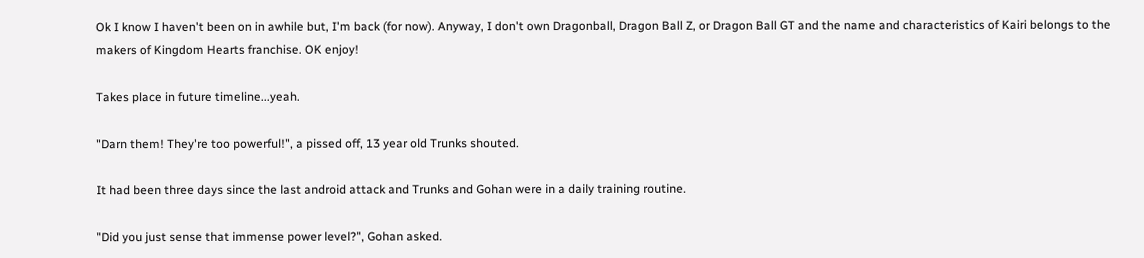Ok I know I haven't been on in awhile but, I'm back (for now). Anyway, I don't own Dragonball, Dragon Ball Z, or Dragon Ball GT and the name and characteristics of Kairi belongs to the makers of Kingdom Hearts franchise. OK enjoy!

Takes place in future timeline...yeah.

"Darn them! They're too powerful!", a pissed off, 13 year old Trunks shouted.

It had been three days since the last android attack and Trunks and Gohan were in a daily training routine.

"Did you just sense that immense power level?", Gohan asked.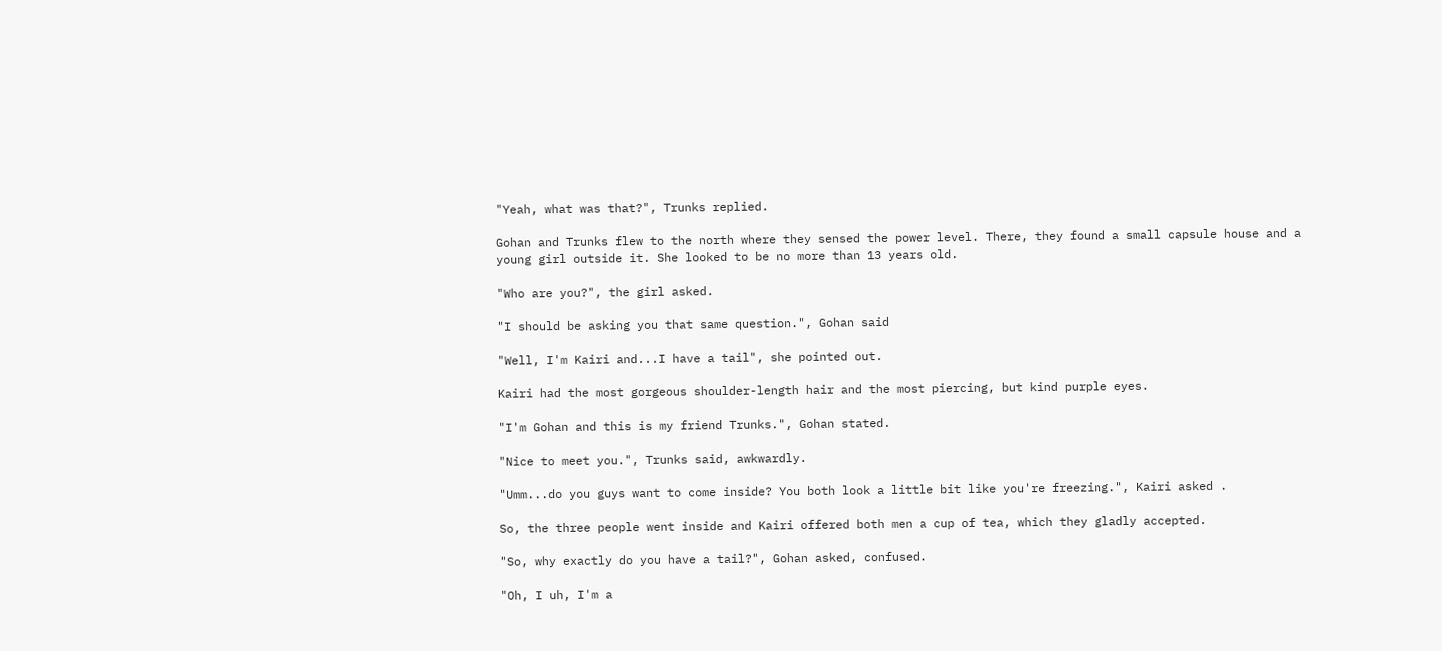"Yeah, what was that?", Trunks replied.

Gohan and Trunks flew to the north where they sensed the power level. There, they found a small capsule house and a young girl outside it. She looked to be no more than 13 years old.

"Who are you?", the girl asked.

"I should be asking you that same question.", Gohan said

"Well, I'm Kairi and...I have a tail", she pointed out.

Kairi had the most gorgeous shoulder-length hair and the most piercing, but kind purple eyes.

"I'm Gohan and this is my friend Trunks.", Gohan stated.

"Nice to meet you.", Trunks said, awkwardly.

"Umm...do you guys want to come inside? You both look a little bit like you're freezing.", Kairi asked .

So, the three people went inside and Kairi offered both men a cup of tea, which they gladly accepted.

"So, why exactly do you have a tail?", Gohan asked, confused.

"Oh, I uh, I'm a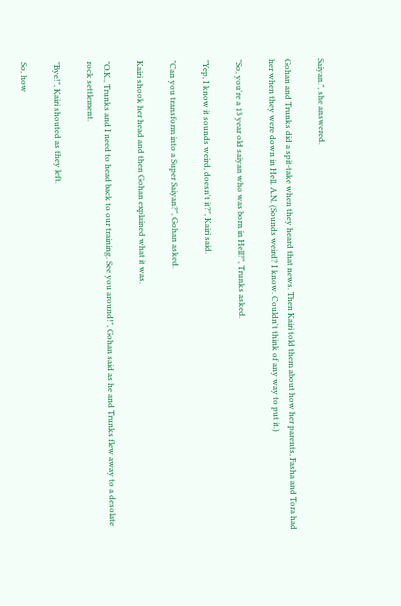Saiyan.", she answered.

Gohan and Trunks did a spit-take when they heard that news. Then Kairi told them about how her parents, Fasha and Tora had her when they were down in Hell. A.N. (Sounds weird? I know. Couldn't think of any way to put it.)

"So, you're a 13 year old saiyan who was born in Hell?", Trunks asked.

"Yep, I know it sounds weird, doesn't it?", Kairi said.

"Can you transform into a Super Saiyan?", Gohan asked.

Kairi shook her head and then Gohan explained what it was.

"O.K., Trunks and I need to head back to our training. See you around!", Gohan said as he and Trunks flew away to a desolate rock settlement.

"Bye!", Kairi shouted as they left.

So, how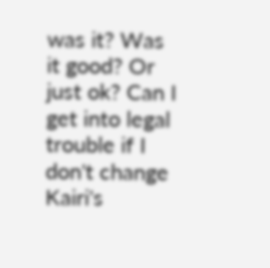was it? Was it good? Or just ok? Can I get into legal trouble if I don't change Kairi's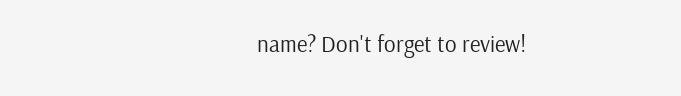name? Don't forget to review!